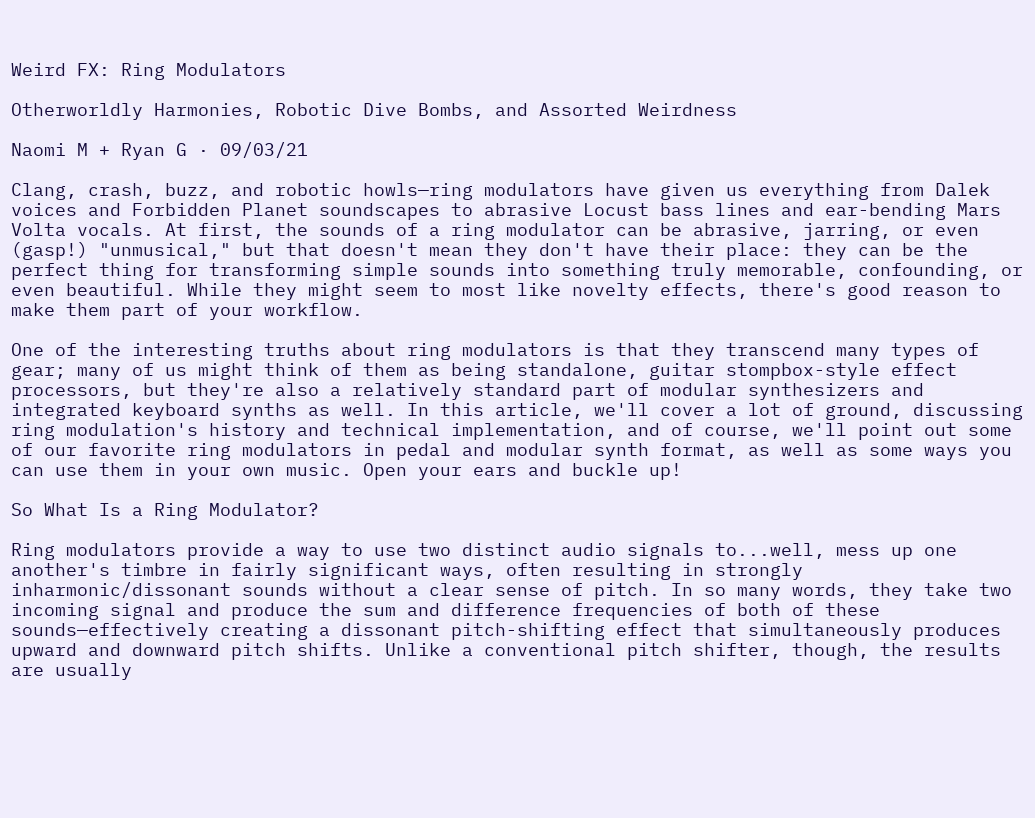Weird FX: Ring Modulators

Otherworldly Harmonies, Robotic Dive Bombs, and Assorted Weirdness

Naomi M + Ryan G · 09/03/21

Clang, crash, buzz, and robotic howls—ring modulators have given us everything from Dalek voices and Forbidden Planet soundscapes to abrasive Locust bass lines and ear-bending Mars Volta vocals. At first, the sounds of a ring modulator can be abrasive, jarring, or even (gasp!) "unmusical," but that doesn't mean they don't have their place: they can be the perfect thing for transforming simple sounds into something truly memorable, confounding, or even beautiful. While they might seem to most like novelty effects, there's good reason to make them part of your workflow.

One of the interesting truths about ring modulators is that they transcend many types of gear; many of us might think of them as being standalone, guitar stompbox-style effect processors, but they're also a relatively standard part of modular synthesizers and integrated keyboard synths as well. In this article, we'll cover a lot of ground, discussing ring modulation's history and technical implementation, and of course, we'll point out some of our favorite ring modulators in pedal and modular synth format, as well as some ways you can use them in your own music. Open your ears and buckle up!

So What Is a Ring Modulator?

Ring modulators provide a way to use two distinct audio signals to...well, mess up one another's timbre in fairly significant ways, often resulting in strongly inharmonic/dissonant sounds without a clear sense of pitch. In so many words, they take two incoming signal and produce the sum and difference frequencies of both of these sounds—effectively creating a dissonant pitch-shifting effect that simultaneously produces upward and downward pitch shifts. Unlike a conventional pitch shifter, though, the results are usually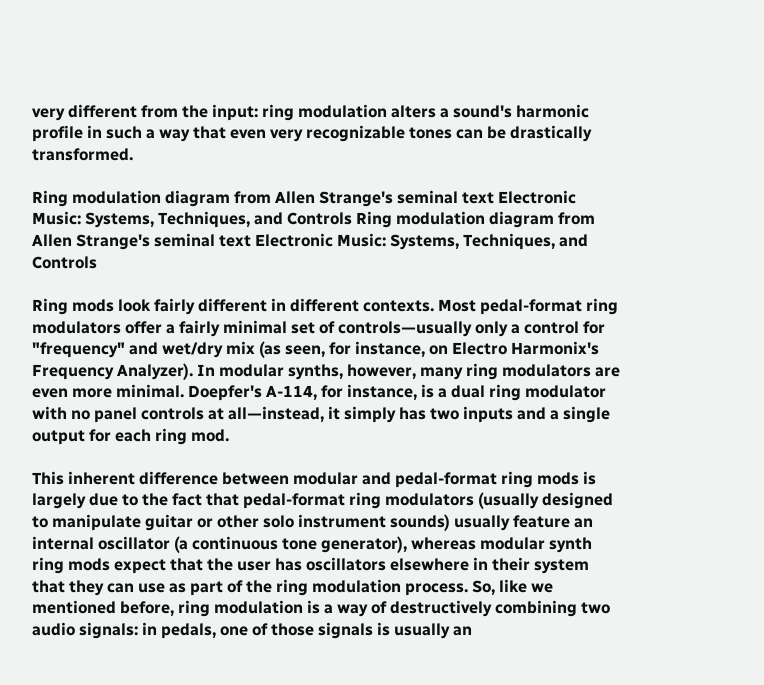very different from the input: ring modulation alters a sound's harmonic profile in such a way that even very recognizable tones can be drastically transformed.

Ring modulation diagram from Allen Strange's seminal text Electronic Music: Systems, Techniques, and Controls Ring modulation diagram from Allen Strange's seminal text Electronic Music: Systems, Techniques, and Controls

Ring mods look fairly different in different contexts. Most pedal-format ring modulators offer a fairly minimal set of controls—usually only a control for "frequency" and wet/dry mix (as seen, for instance, on Electro Harmonix's Frequency Analyzer). In modular synths, however, many ring modulators are even more minimal. Doepfer's A-114, for instance, is a dual ring modulator with no panel controls at all—instead, it simply has two inputs and a single output for each ring mod.

This inherent difference between modular and pedal-format ring mods is largely due to the fact that pedal-format ring modulators (usually designed to manipulate guitar or other solo instrument sounds) usually feature an internal oscillator (a continuous tone generator), whereas modular synth ring mods expect that the user has oscillators elsewhere in their system that they can use as part of the ring modulation process. So, like we mentioned before, ring modulation is a way of destructively combining two audio signals: in pedals, one of those signals is usually an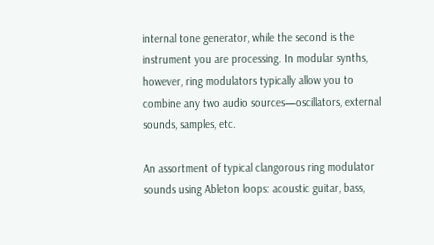internal tone generator, while the second is the instrument you are processing. In modular synths, however, ring modulators typically allow you to combine any two audio sources—oscillators, external sounds, samples, etc.

An assortment of typical clangorous ring modulator sounds using Ableton loops: acoustic guitar, bass,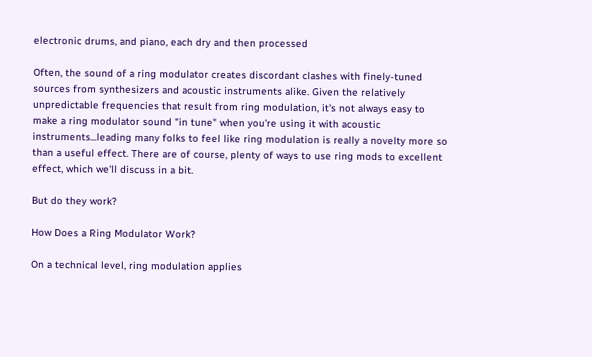electronic drums, and piano, each dry and then processed

Often, the sound of a ring modulator creates discordant clashes with finely-tuned sources from synthesizers and acoustic instruments alike. Given the relatively unpredictable frequencies that result from ring modulation, it's not always easy to make a ring modulator sound "in tune" when you're using it with acoustic instruments...leading many folks to feel like ring modulation is really a novelty more so than a useful effect. There are of course, plenty of ways to use ring mods to excellent effect, which we'll discuss in a bit.

But do they work?

How Does a Ring Modulator Work?

On a technical level, ring modulation applies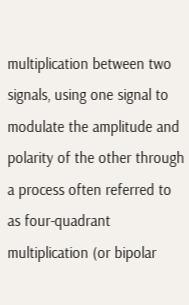multiplication between two signals, using one signal to modulate the amplitude and polarity of the other through a process often referred to as four-quadrant multiplication (or bipolar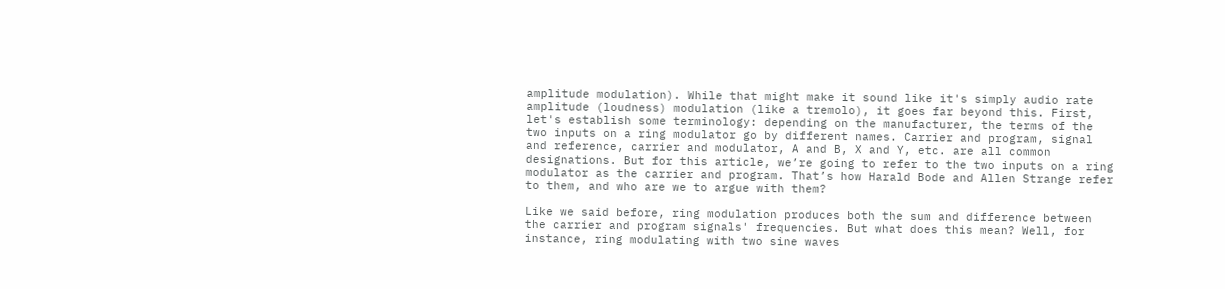amplitude modulation). While that might make it sound like it's simply audio rate amplitude (loudness) modulation (like a tremolo), it goes far beyond this. First, let's establish some terminology: depending on the manufacturer, the terms of the two inputs on a ring modulator go by different names. Carrier and program, signal and reference, carrier and modulator, A and B, X and Y, etc. are all common designations. But for this article, we’re going to refer to the two inputs on a ring modulator as the carrier and program. That’s how Harald Bode and Allen Strange refer to them, and who are we to argue with them?

Like we said before, ring modulation produces both the sum and difference between the carrier and program signals' frequencies. But what does this mean? Well, for instance, ring modulating with two sine waves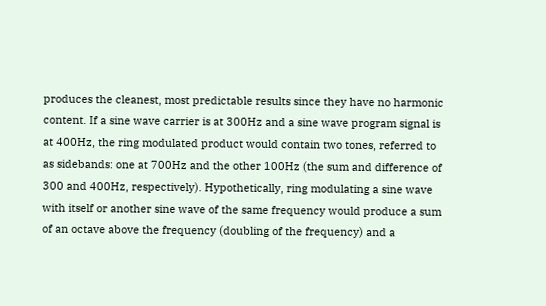produces the cleanest, most predictable results since they have no harmonic content. If a sine wave carrier is at 300Hz and a sine wave program signal is at 400Hz, the ring modulated product would contain two tones, referred to as sidebands: one at 700Hz and the other 100Hz (the sum and difference of 300 and 400Hz, respectively). Hypothetically, ring modulating a sine wave with itself or another sine wave of the same frequency would produce a sum of an octave above the frequency (doubling of the frequency) and a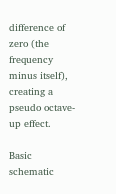difference of zero (the frequency minus itself), creating a pseudo octave-up effect.

Basic schematic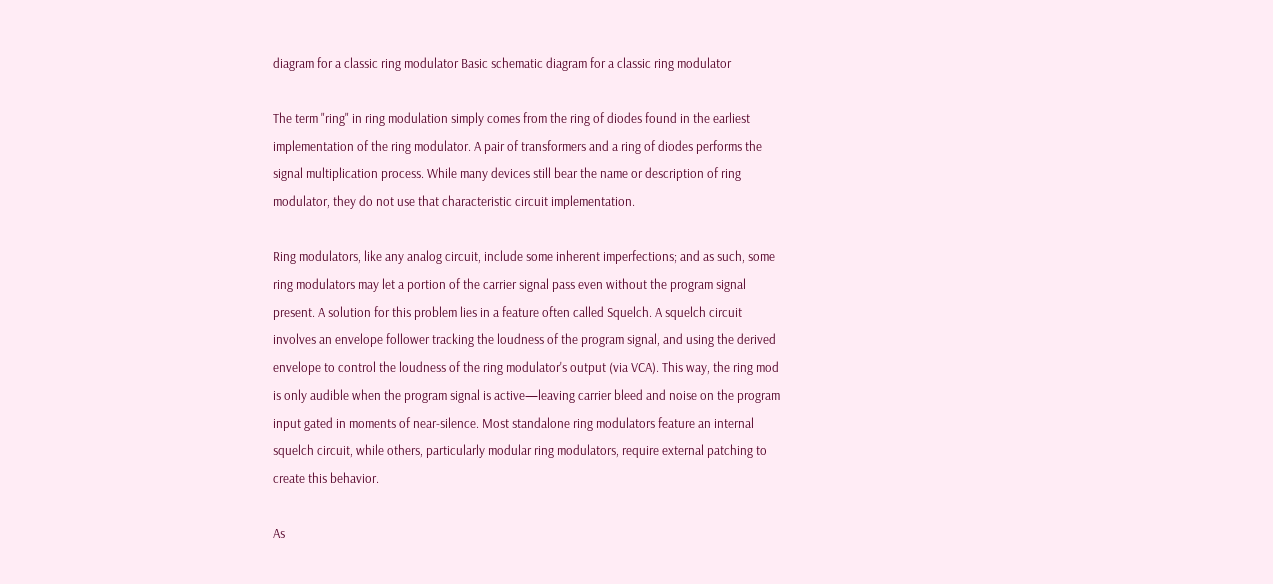diagram for a classic ring modulator Basic schematic diagram for a classic ring modulator

The term "ring" in ring modulation simply comes from the ring of diodes found in the earliest implementation of the ring modulator. A pair of transformers and a ring of diodes performs the signal multiplication process. While many devices still bear the name or description of ring modulator, they do not use that characteristic circuit implementation.

Ring modulators, like any analog circuit, include some inherent imperfections; and as such, some ring modulators may let a portion of the carrier signal pass even without the program signal present. A solution for this problem lies in a feature often called Squelch. A squelch circuit involves an envelope follower tracking the loudness of the program signal, and using the derived envelope to control the loudness of the ring modulator's output (via VCA). This way, the ring mod is only audible when the program signal is active—leaving carrier bleed and noise on the program input gated in moments of near-silence. Most standalone ring modulators feature an internal squelch circuit, while others, particularly modular ring modulators, require external patching to create this behavior.

As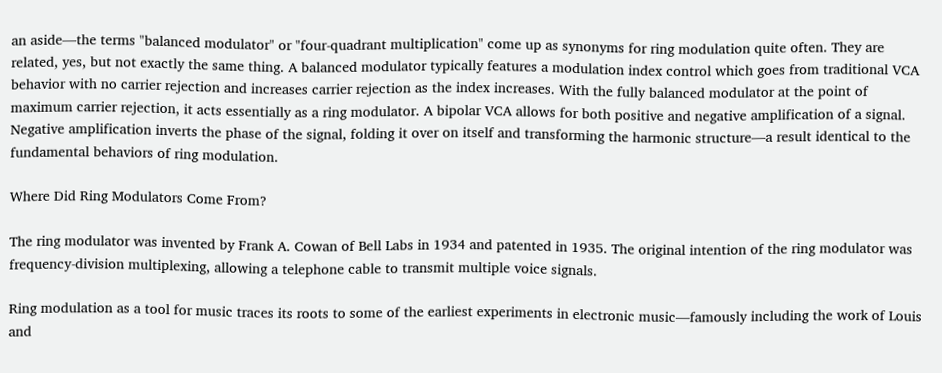an aside—the terms "balanced modulator" or "four-quadrant multiplication" come up as synonyms for ring modulation quite often. They are related, yes, but not exactly the same thing. A balanced modulator typically features a modulation index control which goes from traditional VCA behavior with no carrier rejection and increases carrier rejection as the index increases. With the fully balanced modulator at the point of maximum carrier rejection, it acts essentially as a ring modulator. A bipolar VCA allows for both positive and negative amplification of a signal. Negative amplification inverts the phase of the signal, folding it over on itself and transforming the harmonic structure—a result identical to the fundamental behaviors of ring modulation.

Where Did Ring Modulators Come From?

The ring modulator was invented by Frank A. Cowan of Bell Labs in 1934 and patented in 1935. The original intention of the ring modulator was frequency-division multiplexing, allowing a telephone cable to transmit multiple voice signals.

Ring modulation as a tool for music traces its roots to some of the earliest experiments in electronic music—famously including the work of Louis and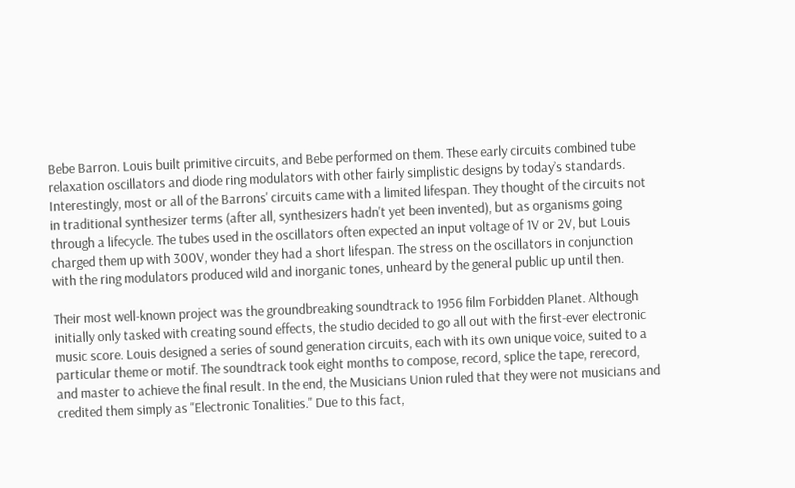Bebe Barron. Louis built primitive circuits, and Bebe performed on them. These early circuits combined tube relaxation oscillators and diode ring modulators with other fairly simplistic designs by today’s standards. Interestingly, most or all of the Barrons' circuits came with a limited lifespan. They thought of the circuits not in traditional synthesizer terms (after all, synthesizers hadn't yet been invented), but as organisms going through a lifecycle. The tubes used in the oscillators often expected an input voltage of 1V or 2V, but Louis charged them up with 300V, wonder they had a short lifespan. The stress on the oscillators in conjunction with the ring modulators produced wild and inorganic tones, unheard by the general public up until then.

Their most well-known project was the groundbreaking soundtrack to 1956 film Forbidden Planet. Although initially only tasked with creating sound effects, the studio decided to go all out with the first-ever electronic music score. Louis designed a series of sound generation circuits, each with its own unique voice, suited to a particular theme or motif. The soundtrack took eight months to compose, record, splice the tape, rerecord, and master to achieve the final result. In the end, the Musicians Union ruled that they were not musicians and credited them simply as "Electronic Tonalities." Due to this fact,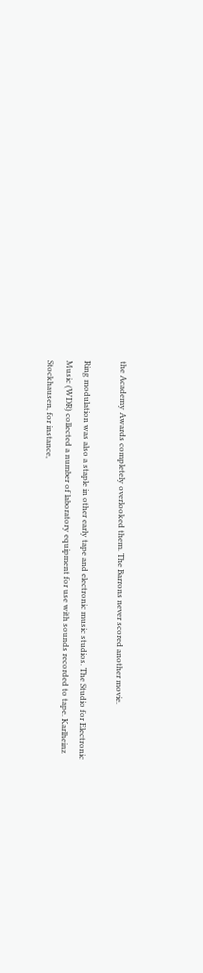the Academy Awards completely overlooked them. The Barrons never scored another movie.

Ring modulation was also a staple in other early tape and electronic music studios. The Studio for Electronic Music (WDR) collected a number of laboratory equipment for use with sounds recorded to tape. Karlheinz Stockhausen, for instance,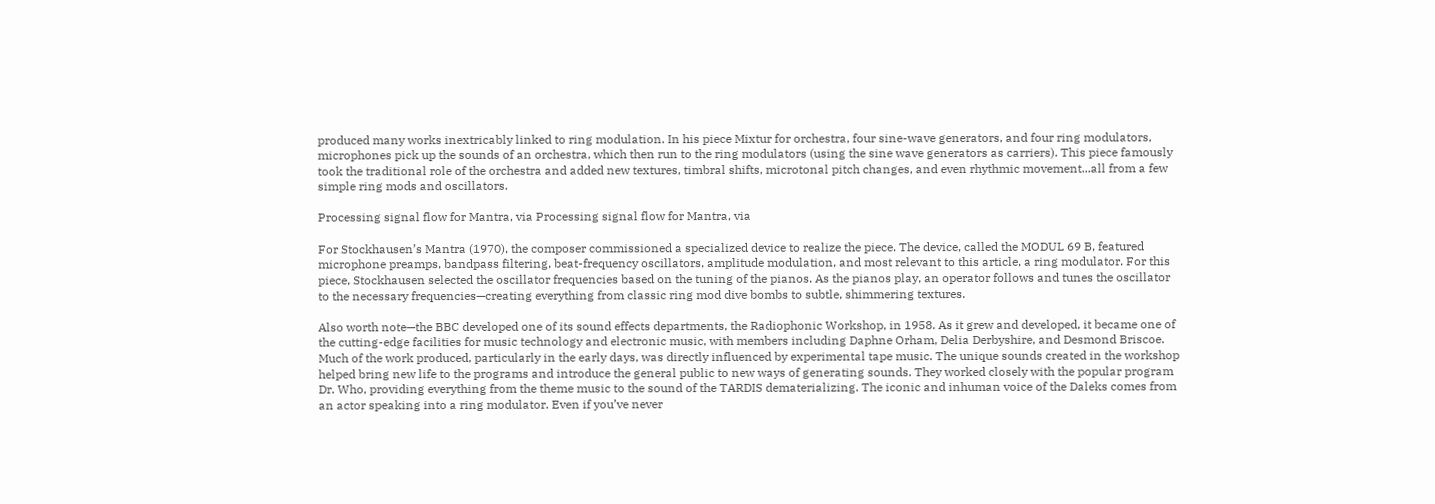produced many works inextricably linked to ring modulation. In his piece Mixtur for orchestra, four sine-wave generators, and four ring modulators, microphones pick up the sounds of an orchestra, which then run to the ring modulators (using the sine wave generators as carriers). This piece famously took the traditional role of the orchestra and added new textures, timbral shifts, microtonal pitch changes, and even rhythmic movement...all from a few simple ring mods and oscillators.

Processing signal flow for Mantra, via Processing signal flow for Mantra, via

For Stockhausen’s Mantra (1970), the composer commissioned a specialized device to realize the piece. The device, called the MODUL 69 B, featured microphone preamps, bandpass filtering, beat-frequency oscillators, amplitude modulation, and most relevant to this article, a ring modulator. For this piece, Stockhausen selected the oscillator frequencies based on the tuning of the pianos. As the pianos play, an operator follows and tunes the oscillator to the necessary frequencies—creating everything from classic ring mod dive bombs to subtle, shimmering textures.

Also worth note—the BBC developed one of its sound effects departments, the Radiophonic Workshop, in 1958. As it grew and developed, it became one of the cutting-edge facilities for music technology and electronic music, with members including Daphne Orham, Delia Derbyshire, and Desmond Briscoe. Much of the work produced, particularly in the early days, was directly influenced by experimental tape music. The unique sounds created in the workshop helped bring new life to the programs and introduce the general public to new ways of generating sounds. They worked closely with the popular program Dr. Who, providing everything from the theme music to the sound of the TARDIS dematerializing. The iconic and inhuman voice of the Daleks comes from an actor speaking into a ring modulator. Even if you’ve never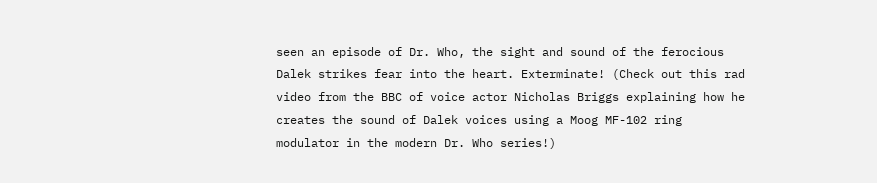seen an episode of Dr. Who, the sight and sound of the ferocious Dalek strikes fear into the heart. Exterminate! (Check out this rad video from the BBC of voice actor Nicholas Briggs explaining how he creates the sound of Dalek voices using a Moog MF-102 ring modulator in the modern Dr. Who series!)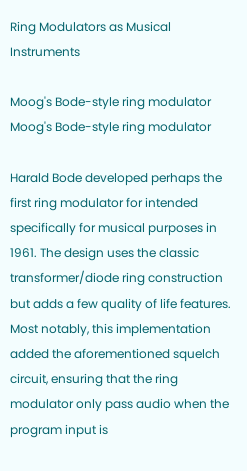Ring Modulators as Musical Instruments

Moog's Bode-style ring modulator Moog's Bode-style ring modulator

Harald Bode developed perhaps the first ring modulator for intended specifically for musical purposes in 1961. The design uses the classic transformer/diode ring construction but adds a few quality of life features. Most notably, this implementation added the aforementioned squelch circuit, ensuring that the ring modulator only pass audio when the program input is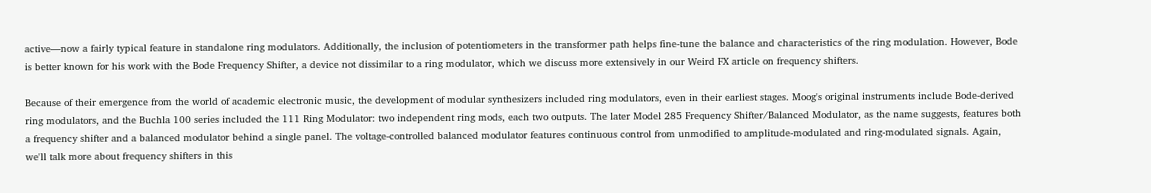active—now a fairly typical feature in standalone ring modulators. Additionally, the inclusion of potentiometers in the transformer path helps fine-tune the balance and characteristics of the ring modulation. However, Bode is better known for his work with the Bode Frequency Shifter, a device not dissimilar to a ring modulator, which we discuss more extensively in our Weird FX article on frequency shifters.

Because of their emergence from the world of academic electronic music, the development of modular synthesizers included ring modulators, even in their earliest stages. Moog's original instruments include Bode-derived ring modulators, and the Buchla 100 series included the 111 Ring Modulator: two independent ring mods, each two outputs. The later Model 285 Frequency Shifter/Balanced Modulator, as the name suggests, features both a frequency shifter and a balanced modulator behind a single panel. The voltage-controlled balanced modulator features continuous control from unmodified to amplitude-modulated and ring-modulated signals. Again, we'll talk more about frequency shifters in this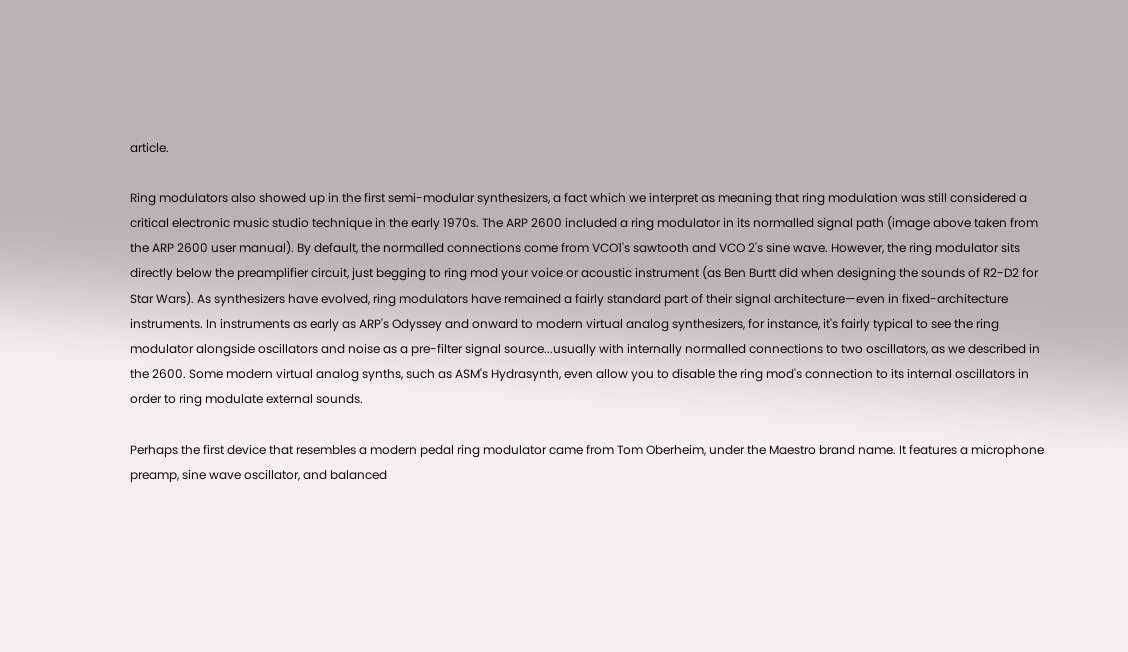article.

Ring modulators also showed up in the first semi-modular synthesizers, a fact which we interpret as meaning that ring modulation was still considered a critical electronic music studio technique in the early 1970s. The ARP 2600 included a ring modulator in its normalled signal path (image above taken from the ARP 2600 user manual). By default, the normalled connections come from VCO1's sawtooth and VCO 2's sine wave. However, the ring modulator sits directly below the preamplifier circuit, just begging to ring mod your voice or acoustic instrument (as Ben Burtt did when designing the sounds of R2-D2 for Star Wars). As synthesizers have evolved, ring modulators have remained a fairly standard part of their signal architecture—even in fixed-architecture instruments. In instruments as early as ARP's Odyssey and onward to modern virtual analog synthesizers, for instance, it's fairly typical to see the ring modulator alongside oscillators and noise as a pre-filter signal source...usually with internally normalled connections to two oscillators, as we described in the 2600. Some modern virtual analog synths, such as ASM's Hydrasynth, even allow you to disable the ring mod's connection to its internal oscillators in order to ring modulate external sounds.

Perhaps the first device that resembles a modern pedal ring modulator came from Tom Oberheim, under the Maestro brand name. It features a microphone preamp, sine wave oscillator, and balanced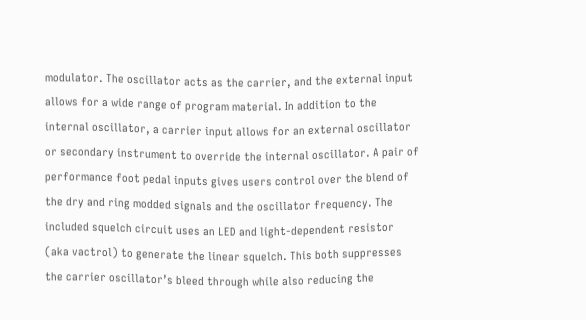modulator. The oscillator acts as the carrier, and the external input allows for a wide range of program material. In addition to the internal oscillator, a carrier input allows for an external oscillator or secondary instrument to override the internal oscillator. A pair of performance foot pedal inputs gives users control over the blend of the dry and ring modded signals and the oscillator frequency. The included squelch circuit uses an LED and light-dependent resistor (aka vactrol) to generate the linear squelch. This both suppresses the carrier oscillator’s bleed through while also reducing the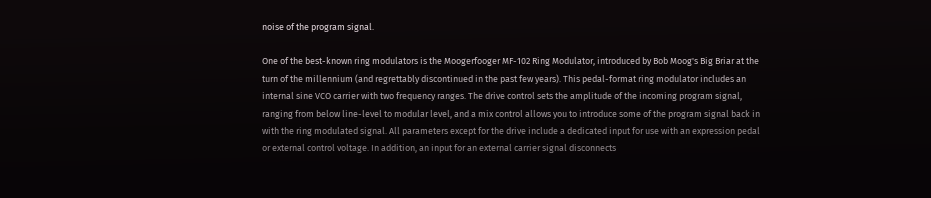noise of the program signal.

One of the best-known ring modulators is the Moogerfooger MF-102 Ring Modulator, introduced by Bob Moog's Big Briar at the turn of the millennium (and regrettably discontinued in the past few years). This pedal-format ring modulator includes an internal sine VCO carrier with two frequency ranges. The drive control sets the amplitude of the incoming program signal, ranging from below line-level to modular level, and a mix control allows you to introduce some of the program signal back in with the ring modulated signal. All parameters except for the drive include a dedicated input for use with an expression pedal or external control voltage. In addition, an input for an external carrier signal disconnects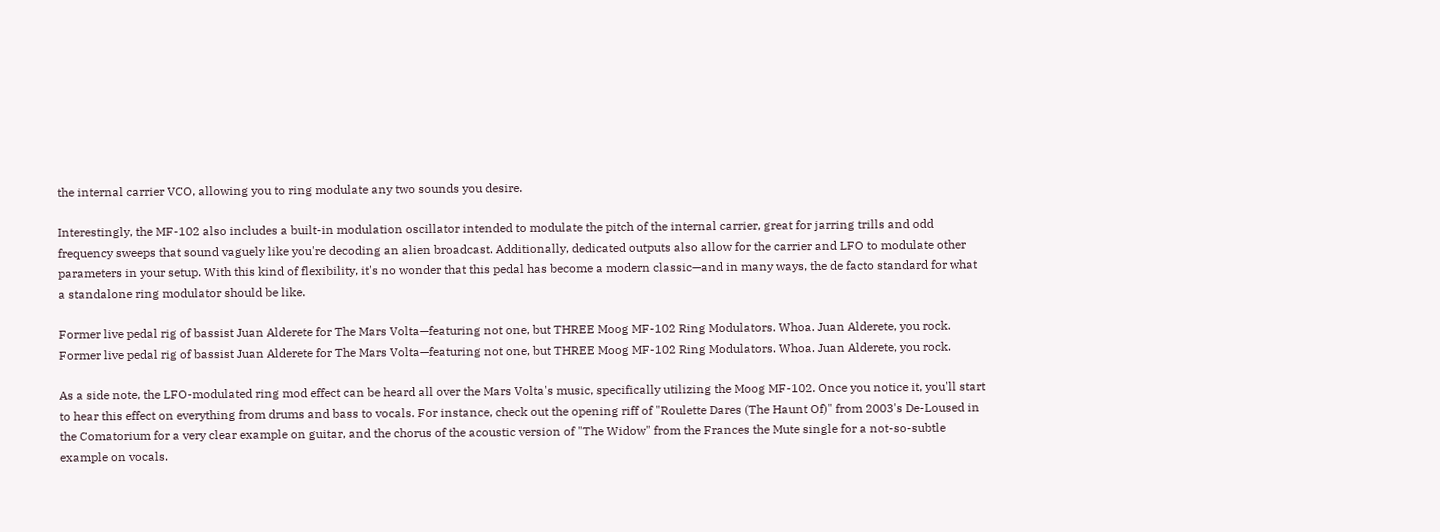the internal carrier VCO, allowing you to ring modulate any two sounds you desire.

Interestingly, the MF-102 also includes a built-in modulation oscillator intended to modulate the pitch of the internal carrier, great for jarring trills and odd frequency sweeps that sound vaguely like you're decoding an alien broadcast. Additionally, dedicated outputs also allow for the carrier and LFO to modulate other parameters in your setup. With this kind of flexibility, it's no wonder that this pedal has become a modern classic—and in many ways, the de facto standard for what a standalone ring modulator should be like.

Former live pedal rig of bassist Juan Alderete for The Mars Volta—featuring not one, but THREE Moog MF-102 Ring Modulators. Whoa. Juan Alderete, you rock. Former live pedal rig of bassist Juan Alderete for The Mars Volta—featuring not one, but THREE Moog MF-102 Ring Modulators. Whoa. Juan Alderete, you rock.

As a side note, the LFO-modulated ring mod effect can be heard all over the Mars Volta's music, specifically utilizing the Moog MF-102. Once you notice it, you'll start to hear this effect on everything from drums and bass to vocals. For instance, check out the opening riff of "Roulette Dares (The Haunt Of)" from 2003's De-Loused in the Comatorium for a very clear example on guitar, and the chorus of the acoustic version of "The Widow" from the Frances the Mute single for a not-so-subtle example on vocals.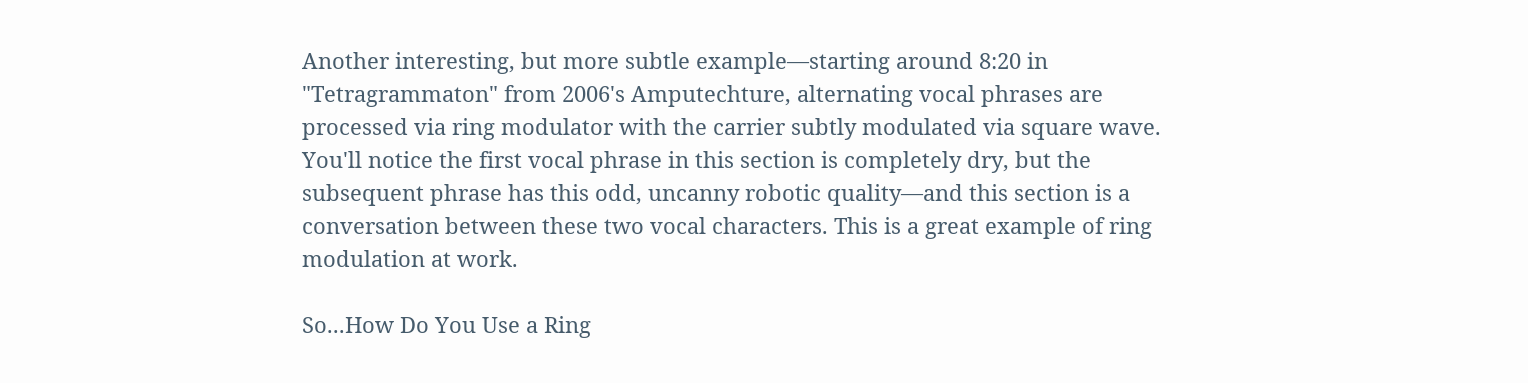Another interesting, but more subtle example—starting around 8:20 in "Tetragrammaton" from 2006's Amputechture, alternating vocal phrases are processed via ring modulator with the carrier subtly modulated via square wave. You'll notice the first vocal phrase in this section is completely dry, but the subsequent phrase has this odd, uncanny robotic quality—and this section is a conversation between these two vocal characters. This is a great example of ring modulation at work.

So...How Do You Use a Ring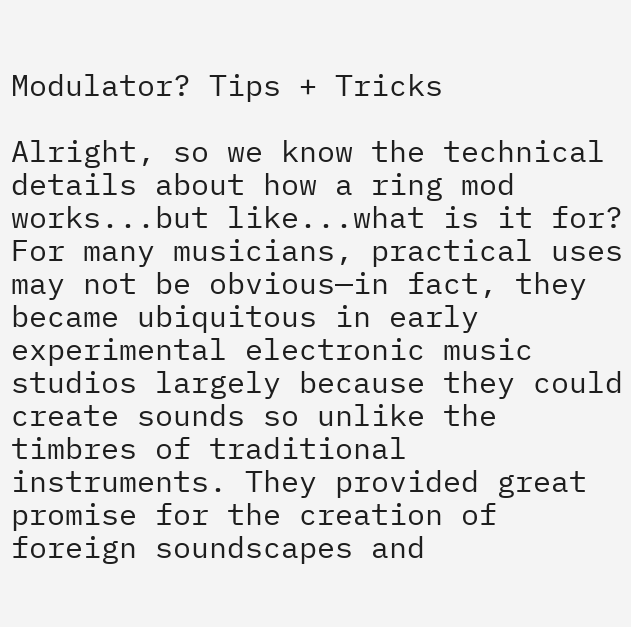Modulator? Tips + Tricks

Alright, so we know the technical details about how a ring mod works...but like...what is it for? For many musicians, practical uses may not be obvious—in fact, they became ubiquitous in early experimental electronic music studios largely because they could create sounds so unlike the timbres of traditional instruments. They provided great promise for the creation of foreign soundscapes and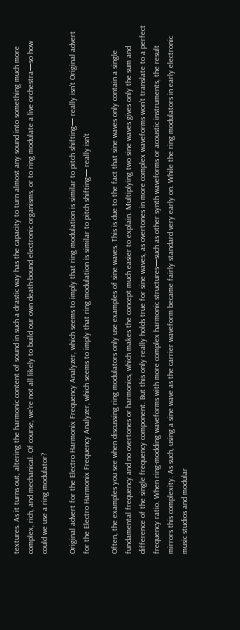textures. As it turns out, altering the harmonic content of sound in such a drastic way has the capacity to turn almost any sound into something much more complex, rich, and mechanical. Of course, we're not all likely to build our own death-bound electronic organisms, or to ring modulate a live orchestra—so how could we use a ring modulator?

Original advert for the Electro Harmonix Frequency Analyzer, which seems to imply that ring modulation is similar to pitch shifting— really isn't Original advert for the Electro Harmonix Frequency Analyzer, which seems to imply that ring modulation is similar to pitch shifting— really isn't

Often, the examples you see when discussing ring modulators only use examples of sine waves. This is due to the fact that sine waves only contain a single fundamental frequency and no overtones or harmonics, which makes the concept much easier to explain. Multiplying two sine waves gives only the sum and difference of the single frequency component. But this only really holds true for sine waves, as overtones in more complex waveforms won’t translate to a perfect frequency ratio. When ring-modding waveforms with more complex harmonic structures—such as other synth waveforms or acoustic instruments, the result mirrors this complexity. As such, using a sine wave as the carrier waveform became fairly standard very early on. While the ring modulators in early electronic music studios and modular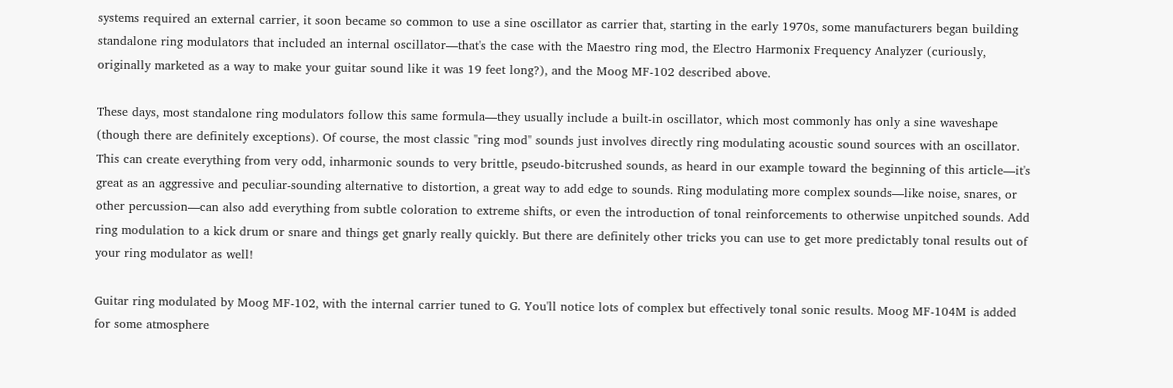systems required an external carrier, it soon became so common to use a sine oscillator as carrier that, starting in the early 1970s, some manufacturers began building standalone ring modulators that included an internal oscillator—that's the case with the Maestro ring mod, the Electro Harmonix Frequency Analyzer (curiously, originally marketed as a way to make your guitar sound like it was 19 feet long?), and the Moog MF-102 described above.

These days, most standalone ring modulators follow this same formula—they usually include a built-in oscillator, which most commonly has only a sine waveshape (though there are definitely exceptions). Of course, the most classic "ring mod" sounds just involves directly ring modulating acoustic sound sources with an oscillator. This can create everything from very odd, inharmonic sounds to very brittle, pseudo-bitcrushed sounds, as heard in our example toward the beginning of this article—it's great as an aggressive and peculiar-sounding alternative to distortion, a great way to add edge to sounds. Ring modulating more complex sounds—like noise, snares, or other percussion—can also add everything from subtle coloration to extreme shifts, or even the introduction of tonal reinforcements to otherwise unpitched sounds. Add ring modulation to a kick drum or snare and things get gnarly really quickly. But there are definitely other tricks you can use to get more predictably tonal results out of your ring modulator as well!

Guitar ring modulated by Moog MF-102, with the internal carrier tuned to G. You'll notice lots of complex but effectively tonal sonic results. Moog MF-104M is added for some atmosphere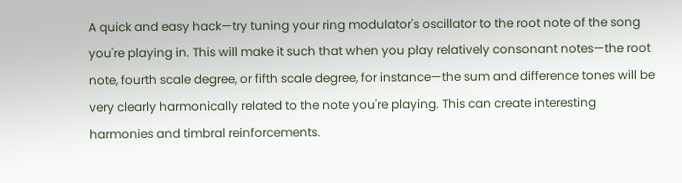A quick and easy hack—try tuning your ring modulator's oscillator to the root note of the song you're playing in. This will make it such that when you play relatively consonant notes—the root note, fourth scale degree, or fifth scale degree, for instance—the sum and difference tones will be very clearly harmonically related to the note you're playing. This can create interesting harmonies and timbral reinforcements.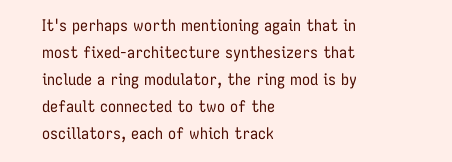It's perhaps worth mentioning again that in most fixed-architecture synthesizers that include a ring modulator, the ring mod is by default connected to two of the oscillators, each of which track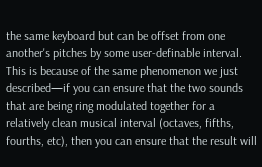the same keyboard but can be offset from one another's pitches by some user-definable interval. This is because of the same phenomenon we just described—if you can ensure that the two sounds that are being ring modulated together for a relatively clean musical interval (octaves, fifths, fourths, etc), then you can ensure that the result will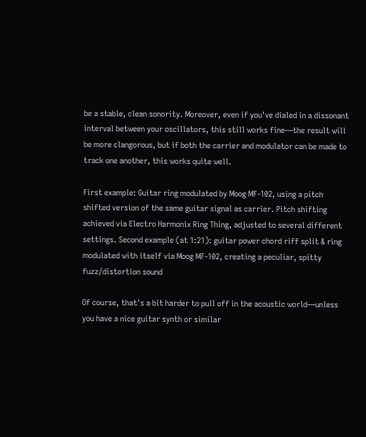be a stable, clean sonority. Moreover, even if you've dialed in a dissonant interval between your oscillators, this still works fine—the result will be more clangorous, but if both the carrier and modulator can be made to track one another, this works quite well.

First example: Guitar ring modulated by Moog MF-102, using a pitch shifted version of the same guitar signal as carrier. Pitch shifting achieved via Electro Harmonix Ring Thing, adjusted to several different settings. Second example (at 1:21): guitar power chord riff split & ring modulated with itself via Moog MF-102, creating a peculiar, spitty fuzz/distortion sound

Of course, that's a bit harder to pull off in the acoustic world—unless you have a nice guitar synth or similar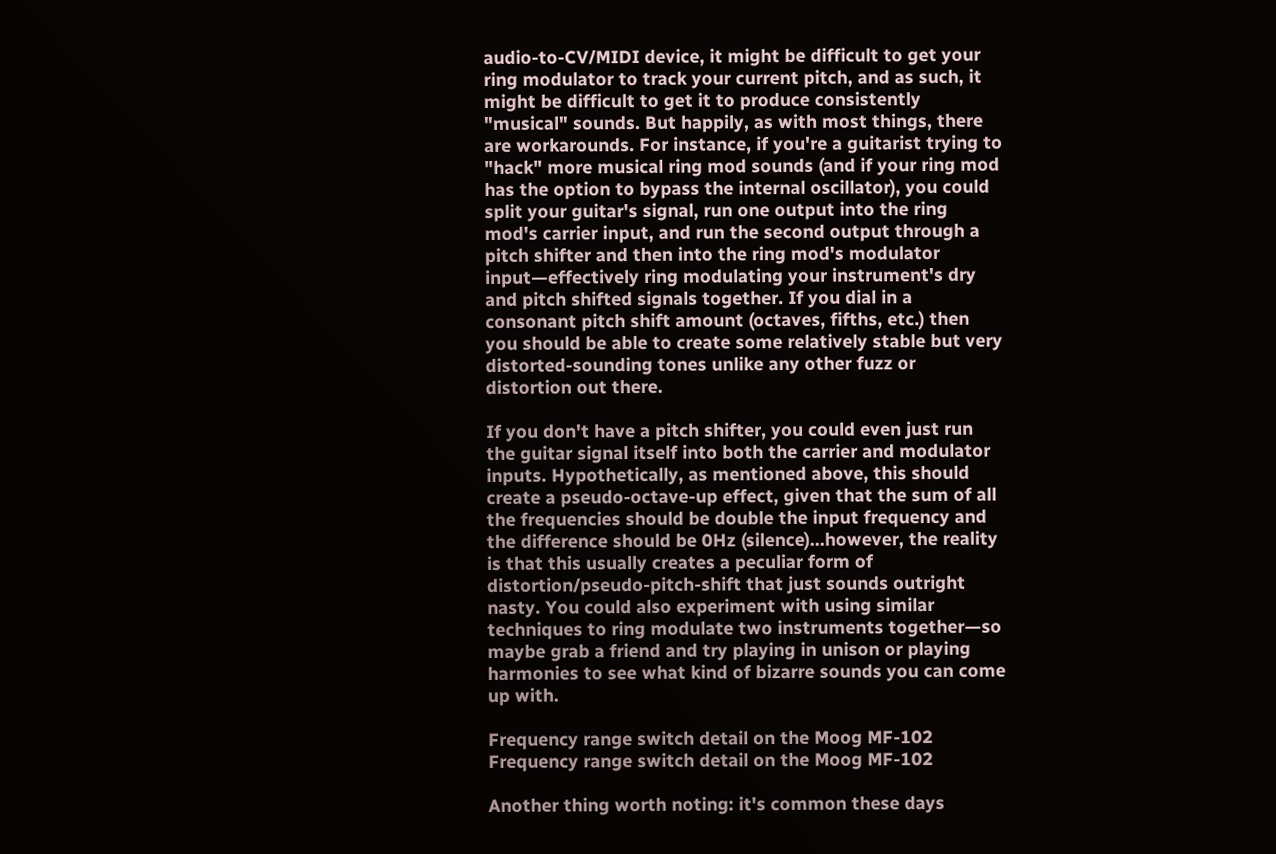audio-to-CV/MIDI device, it might be difficult to get your ring modulator to track your current pitch, and as such, it might be difficult to get it to produce consistently "musical" sounds. But happily, as with most things, there are workarounds. For instance, if you're a guitarist trying to "hack" more musical ring mod sounds (and if your ring mod has the option to bypass the internal oscillator), you could split your guitar's signal, run one output into the ring mod's carrier input, and run the second output through a pitch shifter and then into the ring mod's modulator input—effectively ring modulating your instrument's dry and pitch shifted signals together. If you dial in a consonant pitch shift amount (octaves, fifths, etc.) then you should be able to create some relatively stable but very distorted-sounding tones unlike any other fuzz or distortion out there.

If you don't have a pitch shifter, you could even just run the guitar signal itself into both the carrier and modulator inputs. Hypothetically, as mentioned above, this should create a pseudo-octave-up effect, given that the sum of all the frequencies should be double the input frequency and the difference should be 0Hz (silence)...however, the reality is that this usually creates a peculiar form of distortion/pseudo-pitch-shift that just sounds outright nasty. You could also experiment with using similar techniques to ring modulate two instruments together—so maybe grab a friend and try playing in unison or playing harmonies to see what kind of bizarre sounds you can come up with.

Frequency range switch detail on the Moog MF-102 Frequency range switch detail on the Moog MF-102

Another thing worth noting: it's common these days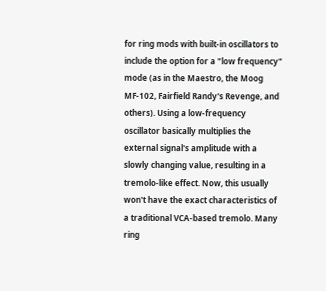for ring mods with built-in oscillators to include the option for a "low frequency" mode (as in the Maestro, the Moog MF-102, Fairfield Randy's Revenge, and others). Using a low-frequency oscillator basically multiplies the external signal's amplitude with a slowly changing value, resulting in a tremolo-like effect. Now, this usually won't have the exact characteristics of a traditional VCA-based tremolo. Many ring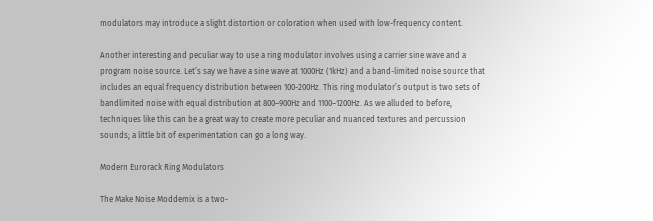modulators may introduce a slight distortion or coloration when used with low-frequency content.

Another interesting and peculiar way to use a ring modulator involves using a carrier sine wave and a program noise source. Let’s say we have a sine wave at 1000Hz (1kHz) and a band-limited noise source that includes an equal frequency distribution between 100-200Hz. This ring modulator’s output is two sets of bandlimited noise with equal distribution at 800–900Hz and 1100–1200Hz. As we alluded to before, techniques like this can be a great way to create more peculiar and nuanced textures and percussion sounds; a little bit of experimentation can go a long way.

Modern Eurorack Ring Modulators

The Make Noise Moddemix is a two-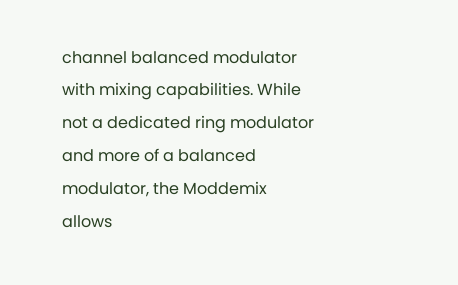channel balanced modulator with mixing capabilities. While not a dedicated ring modulator and more of a balanced modulator, the Moddemix allows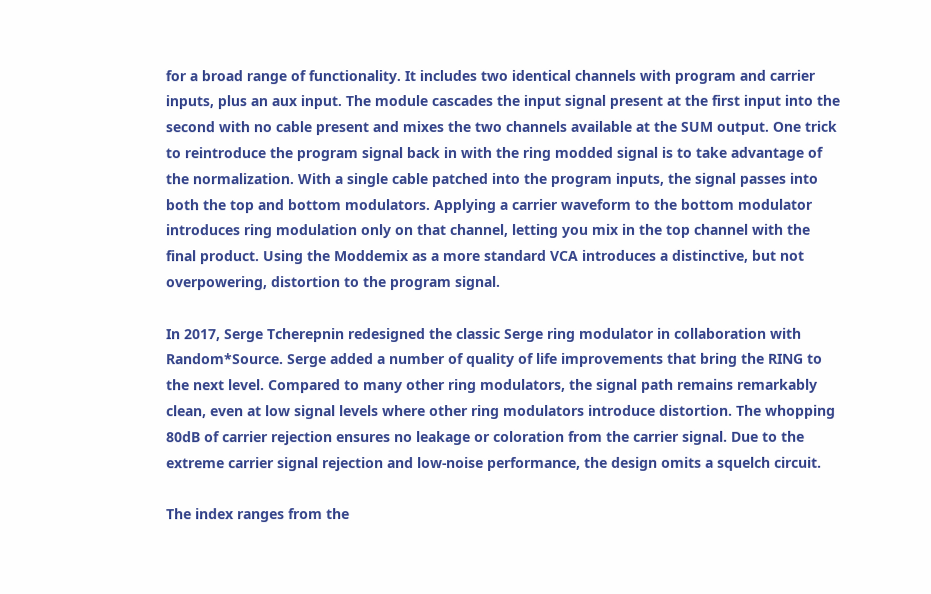for a broad range of functionality. It includes two identical channels with program and carrier inputs, plus an aux input. The module cascades the input signal present at the first input into the second with no cable present and mixes the two channels available at the SUM output. One trick to reintroduce the program signal back in with the ring modded signal is to take advantage of the normalization. With a single cable patched into the program inputs, the signal passes into both the top and bottom modulators. Applying a carrier waveform to the bottom modulator introduces ring modulation only on that channel, letting you mix in the top channel with the final product. Using the Moddemix as a more standard VCA introduces a distinctive, but not overpowering, distortion to the program signal.

In 2017, Serge Tcherepnin redesigned the classic Serge ring modulator in collaboration with Random*Source. Serge added a number of quality of life improvements that bring the RING to the next level. Compared to many other ring modulators, the signal path remains remarkably clean, even at low signal levels where other ring modulators introduce distortion. The whopping 80dB of carrier rejection ensures no leakage or coloration from the carrier signal. Due to the extreme carrier signal rejection and low-noise performance, the design omits a squelch circuit.

The index ranges from the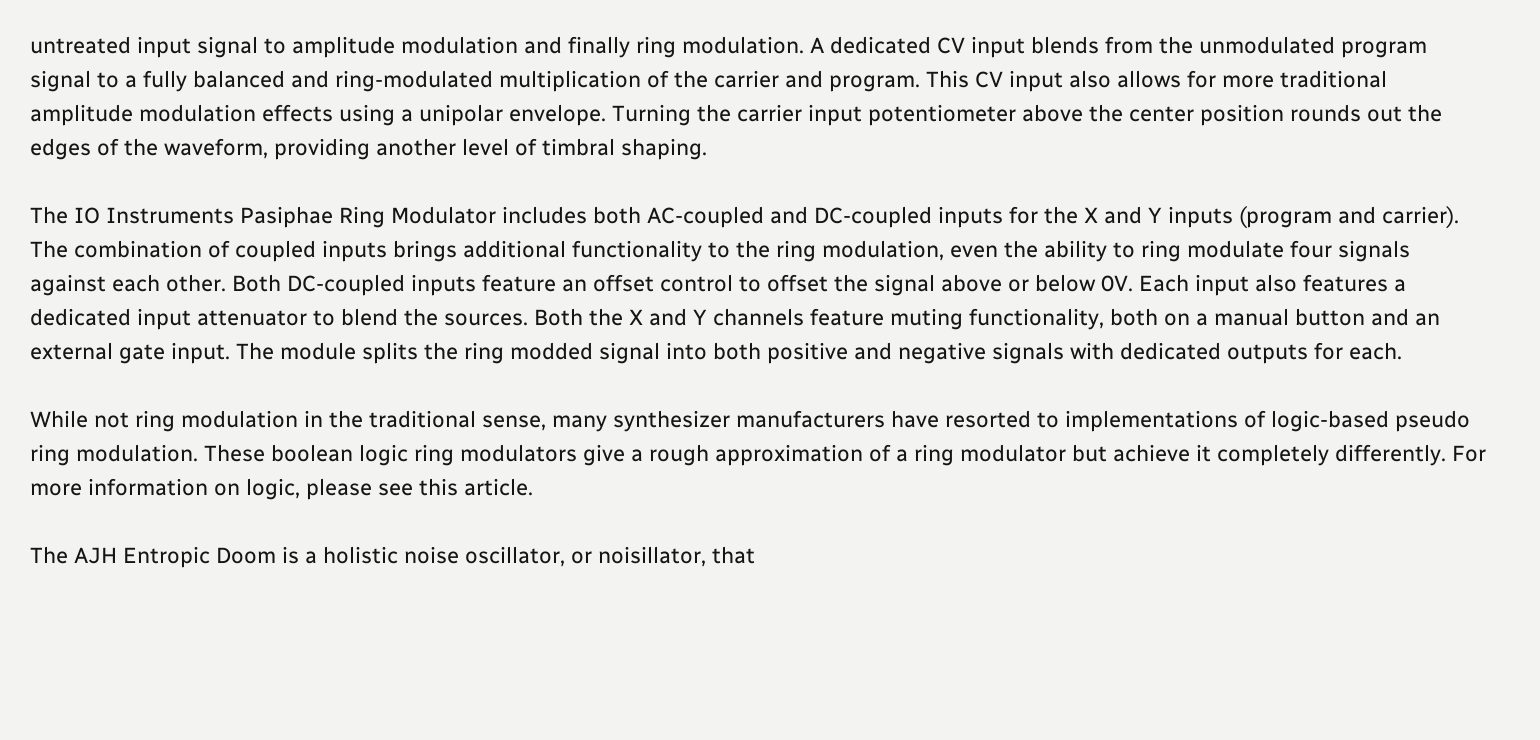untreated input signal to amplitude modulation and finally ring modulation. A dedicated CV input blends from the unmodulated program signal to a fully balanced and ring-modulated multiplication of the carrier and program. This CV input also allows for more traditional amplitude modulation effects using a unipolar envelope. Turning the carrier input potentiometer above the center position rounds out the edges of the waveform, providing another level of timbral shaping.

The IO Instruments Pasiphae Ring Modulator includes both AC-coupled and DC-coupled inputs for the X and Y inputs (program and carrier). The combination of coupled inputs brings additional functionality to the ring modulation, even the ability to ring modulate four signals against each other. Both DC-coupled inputs feature an offset control to offset the signal above or below 0V. Each input also features a dedicated input attenuator to blend the sources. Both the X and Y channels feature muting functionality, both on a manual button and an external gate input. The module splits the ring modded signal into both positive and negative signals with dedicated outputs for each.

While not ring modulation in the traditional sense, many synthesizer manufacturers have resorted to implementations of logic-based pseudo ring modulation. These boolean logic ring modulators give a rough approximation of a ring modulator but achieve it completely differently. For more information on logic, please see this article.

The AJH Entropic Doom is a holistic noise oscillator, or noisillator, that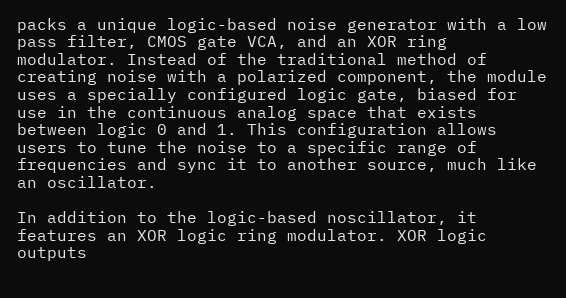packs a unique logic-based noise generator with a low pass filter, CMOS gate VCA, and an XOR ring modulator. Instead of the traditional method of creating noise with a polarized component, the module uses a specially configured logic gate, biased for use in the continuous analog space that exists between logic 0 and 1. This configuration allows users to tune the noise to a specific range of frequencies and sync it to another source, much like an oscillator.

In addition to the logic-based noscillator, it features an XOR logic ring modulator. XOR logic outputs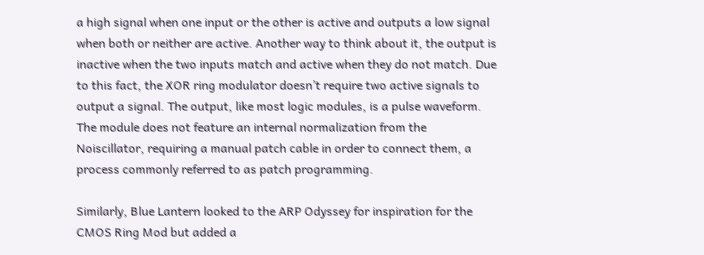a high signal when one input or the other is active and outputs a low signal when both or neither are active. Another way to think about it, the output is inactive when the two inputs match and active when they do not match. Due to this fact, the XOR ring modulator doesn’t require two active signals to output a signal. The output, like most logic modules, is a pulse waveform. The module does not feature an internal normalization from the Noiscillator, requiring a manual patch cable in order to connect them, a process commonly referred to as patch programming.

Similarly, Blue Lantern looked to the ARP Odyssey for inspiration for the CMOS Ring Mod but added a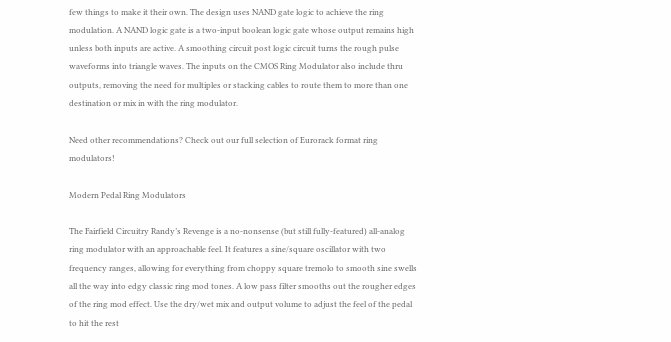few things to make it their own. The design uses NAND gate logic to achieve the ring modulation. A NAND logic gate is a two-input boolean logic gate whose output remains high unless both inputs are active. A smoothing circuit post logic circuit turns the rough pulse waveforms into triangle waves. The inputs on the CMOS Ring Modulator also include thru outputs, removing the need for multiples or stacking cables to route them to more than one destination or mix in with the ring modulator.

Need other recommendations? Check out our full selection of Eurorack format ring modulators!

Modern Pedal Ring Modulators

The Fairfield Circuitry Randy’s Revenge is a no-nonsense (but still fully-featured) all-analog ring modulator with an approachable feel. It features a sine/square oscillator with two frequency ranges, allowing for everything from choppy square tremolo to smooth sine swells all the way into edgy classic ring mod tones. A low pass filter smooths out the rougher edges of the ring mod effect. Use the dry/wet mix and output volume to adjust the feel of the pedal to hit the rest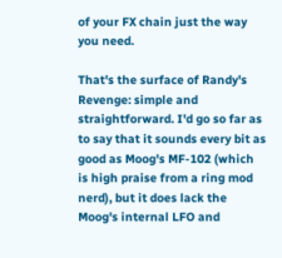of your FX chain just the way you need.

That's the surface of Randy's Revenge: simple and straightforward. I'd go so far as to say that it sounds every bit as good as Moog's MF-102 (which is high praise from a ring mod nerd), but it does lack the Moog's internal LFO and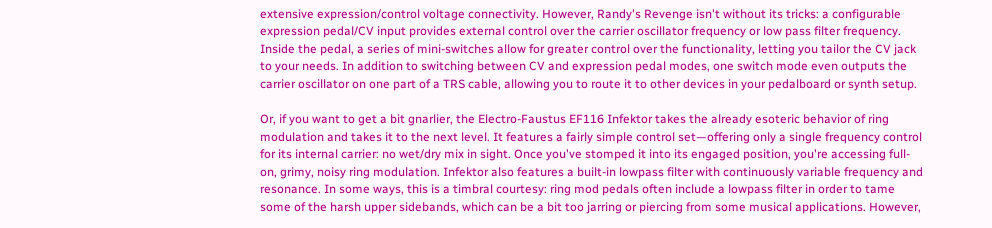extensive expression/control voltage connectivity. However, Randy's Revenge isn't without its tricks: a configurable expression pedal/CV input provides external control over the carrier oscillator frequency or low pass filter frequency. Inside the pedal, a series of mini-switches allow for greater control over the functionality, letting you tailor the CV jack to your needs. In addition to switching between CV and expression pedal modes, one switch mode even outputs the carrier oscillator on one part of a TRS cable, allowing you to route it to other devices in your pedalboard or synth setup.

Or, if you want to get a bit gnarlier, the Electro-Faustus EF116 Infektor takes the already esoteric behavior of ring modulation and takes it to the next level. It features a fairly simple control set—offering only a single frequency control for its internal carrier: no wet/dry mix in sight. Once you've stomped it into its engaged position, you're accessing full-on, grimy, noisy ring modulation. Infektor also features a built-in lowpass filter with continuously variable frequency and resonance. In some ways, this is a timbral courtesy: ring mod pedals often include a lowpass filter in order to tame some of the harsh upper sidebands, which can be a bit too jarring or piercing from some musical applications. However,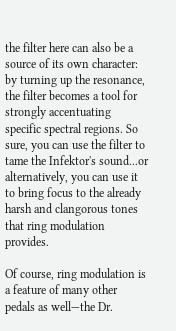the filter here can also be a source of its own character: by turning up the resonance, the filter becomes a tool for strongly accentuating specific spectral regions. So sure, you can use the filter to tame the Infektor's sound...or alternatively, you can use it to bring focus to the already harsh and clangorous tones that ring modulation provides.

Of course, ring modulation is a feature of many other pedals as well—the Dr.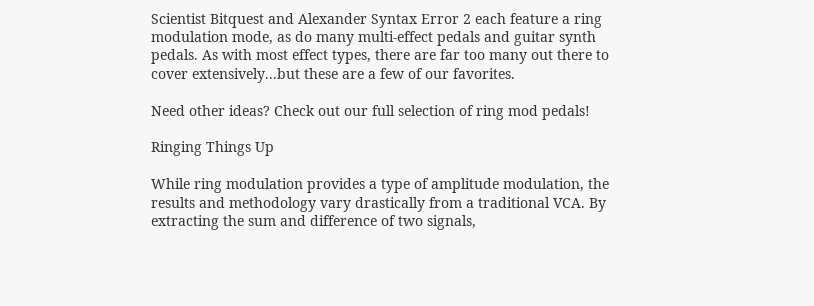Scientist Bitquest and Alexander Syntax Error 2 each feature a ring modulation mode, as do many multi-effect pedals and guitar synth pedals. As with most effect types, there are far too many out there to cover extensively...but these are a few of our favorites.

Need other ideas? Check out our full selection of ring mod pedals!

Ringing Things Up

While ring modulation provides a type of amplitude modulation, the results and methodology vary drastically from a traditional VCA. By extracting the sum and difference of two signals,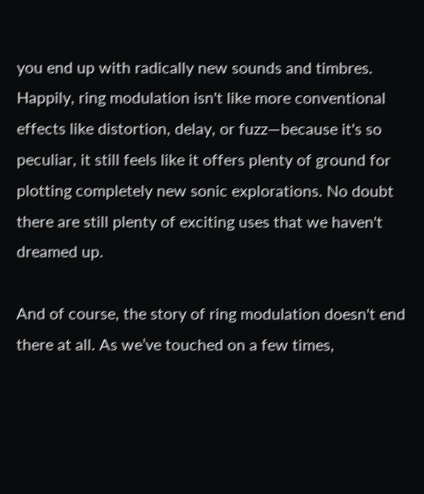you end up with radically new sounds and timbres. Happily, ring modulation isn't like more conventional effects like distortion, delay, or fuzz—because it's so peculiar, it still feels like it offers plenty of ground for plotting completely new sonic explorations. No doubt there are still plenty of exciting uses that we haven't dreamed up.

And of course, the story of ring modulation doesn't end there at all. As we’ve touched on a few times,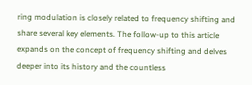ring modulation is closely related to frequency shifting and share several key elements. The follow-up to this article expands on the concept of frequency shifting and delves deeper into its history and the countless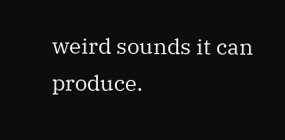weird sounds it can produce.